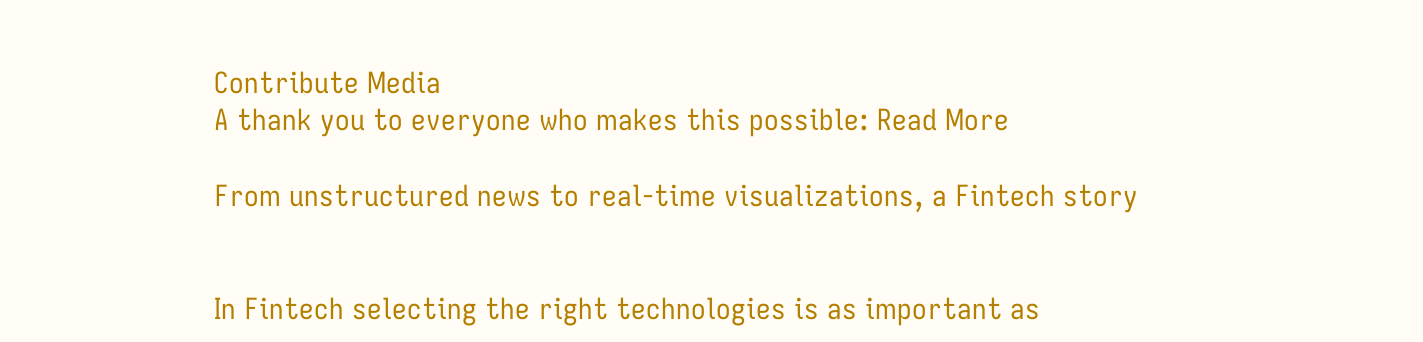Contribute Media
A thank you to everyone who makes this possible: Read More

From unstructured news to real-time visualizations, a Fintech story


In Fintech selecting the right technologies is as important as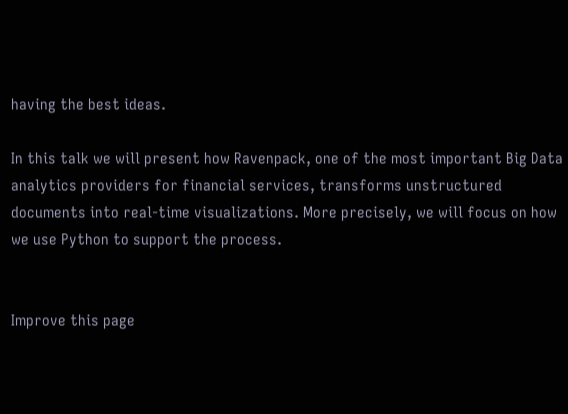having the best ideas.

In this talk we will present how Ravenpack, one of the most important Big Data analytics providers for financial services, transforms unstructured documents into real-time visualizations. More precisely, we will focus on how we use Python to support the process.


Improve this page